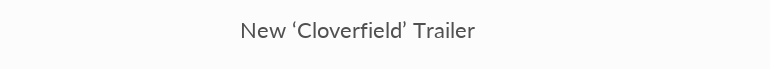New ‘Cloverfield’ Trailer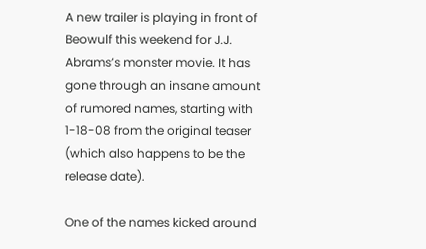A new trailer is playing in front of Beowulf this weekend for J.J. Abrams’s monster movie. It has gone through an insane amount of rumored names, starting with 1-18-08 from the original teaser (which also happens to be the release date).

One of the names kicked around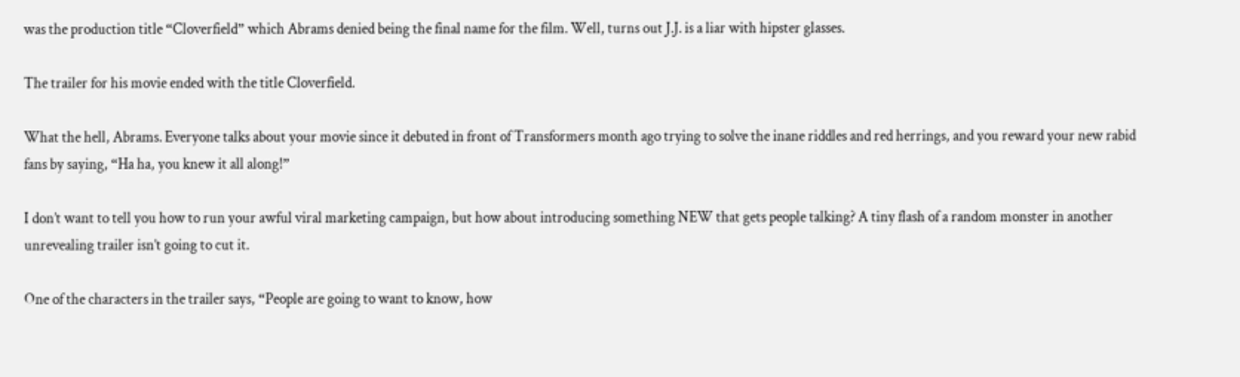was the production title “Cloverfield” which Abrams denied being the final name for the film. Well, turns out J.J. is a liar with hipster glasses.

The trailer for his movie ended with the title Cloverfield.

What the hell, Abrams. Everyone talks about your movie since it debuted in front of Transformers month ago trying to solve the inane riddles and red herrings, and you reward your new rabid fans by saying, “Ha ha, you knew it all along!”

I don’t want to tell you how to run your awful viral marketing campaign, but how about introducing something NEW that gets people talking? A tiny flash of a random monster in another unrevealing trailer isn’t going to cut it.

One of the characters in the trailer says, “People are going to want to know, how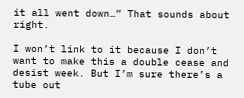it all went down…” That sounds about right.

I won’t link to it because I don’t want to make this a double cease and desist week. But I’m sure there’s a tube out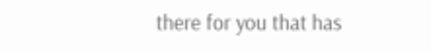there for you that has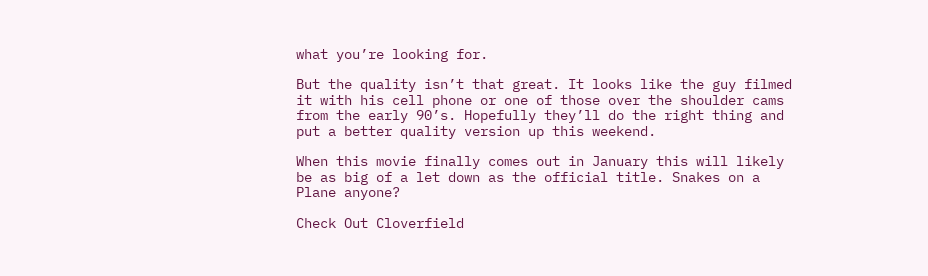what you’re looking for.

But the quality isn’t that great. It looks like the guy filmed it with his cell phone or one of those over the shoulder cams from the early 90’s. Hopefully they’ll do the right thing and put a better quality version up this weekend.

When this movie finally comes out in January this will likely be as big of a let down as the official title. Snakes on a Plane anyone?

Check Out Cloverfield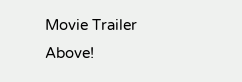Movie Trailer Above!